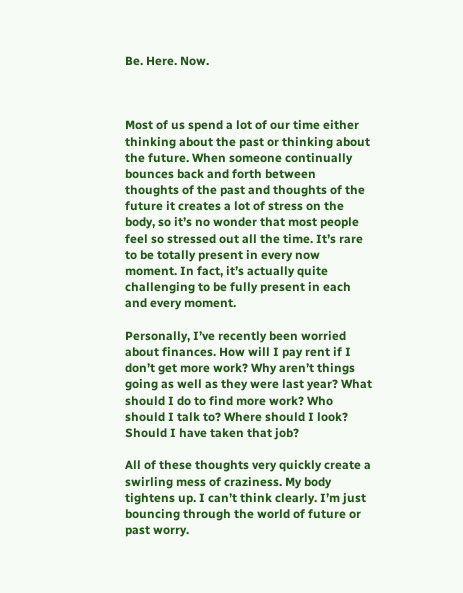Be. Here. Now.



Most of us spend a lot of our time either thinking about the past or thinking about the future. When someone continually bounces back and forth between thoughts of the past and thoughts of the future it creates a lot of stress on the body, so it’s no wonder that most people feel so stressed out all the time. It’s rare to be totally present in every now moment. In fact, it’s actually quite challenging to be fully present in each and every moment.

Personally, I’ve recently been worried about finances. How will I pay rent if I don’t get more work? Why aren’t things going as well as they were last year? What should I do to find more work? Who should I talk to? Where should I look? Should I have taken that job?

All of these thoughts very quickly create a swirling mess of craziness. My body tightens up. I can’t think clearly. I’m just bouncing through the world of future or past worry.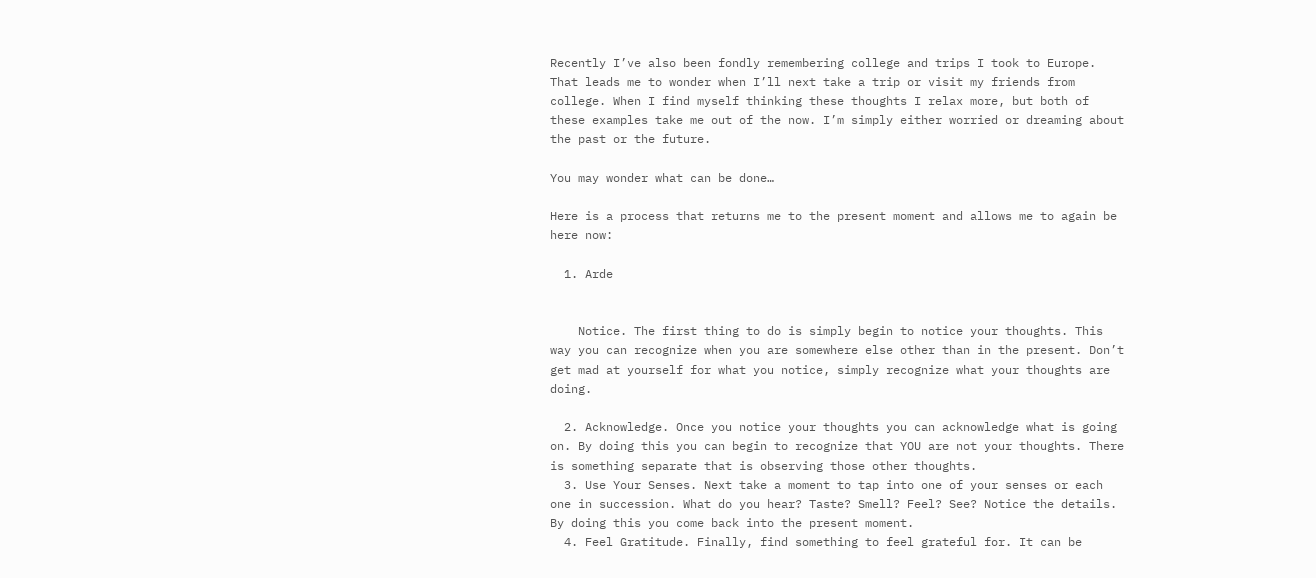Recently I’ve also been fondly remembering college and trips I took to Europe. That leads me to wonder when I’ll next take a trip or visit my friends from college. When I find myself thinking these thoughts I relax more, but both of these examples take me out of the now. I’m simply either worried or dreaming about the past or the future.

You may wonder what can be done…

Here is a process that returns me to the present moment and allows me to again be here now:

  1. Arde


    Notice. The first thing to do is simply begin to notice your thoughts. This way you can recognize when you are somewhere else other than in the present. Don’t get mad at yourself for what you notice, simply recognize what your thoughts are doing.

  2. Acknowledge. Once you notice your thoughts you can acknowledge what is going on. By doing this you can begin to recognize that YOU are not your thoughts. There is something separate that is observing those other thoughts.
  3. Use Your Senses. Next take a moment to tap into one of your senses or each one in succession. What do you hear? Taste? Smell? Feel? See? Notice the details. By doing this you come back into the present moment.
  4. Feel Gratitude. Finally, find something to feel grateful for. It can be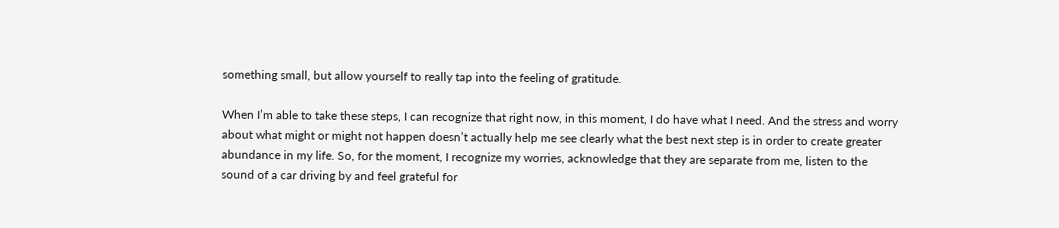something small, but allow yourself to really tap into the feeling of gratitude.

When I’m able to take these steps, I can recognize that right now, in this moment, I do have what I need. And the stress and worry about what might or might not happen doesn’t actually help me see clearly what the best next step is in order to create greater abundance in my life. So, for the moment, I recognize my worries, acknowledge that they are separate from me, listen to the sound of a car driving by and feel grateful for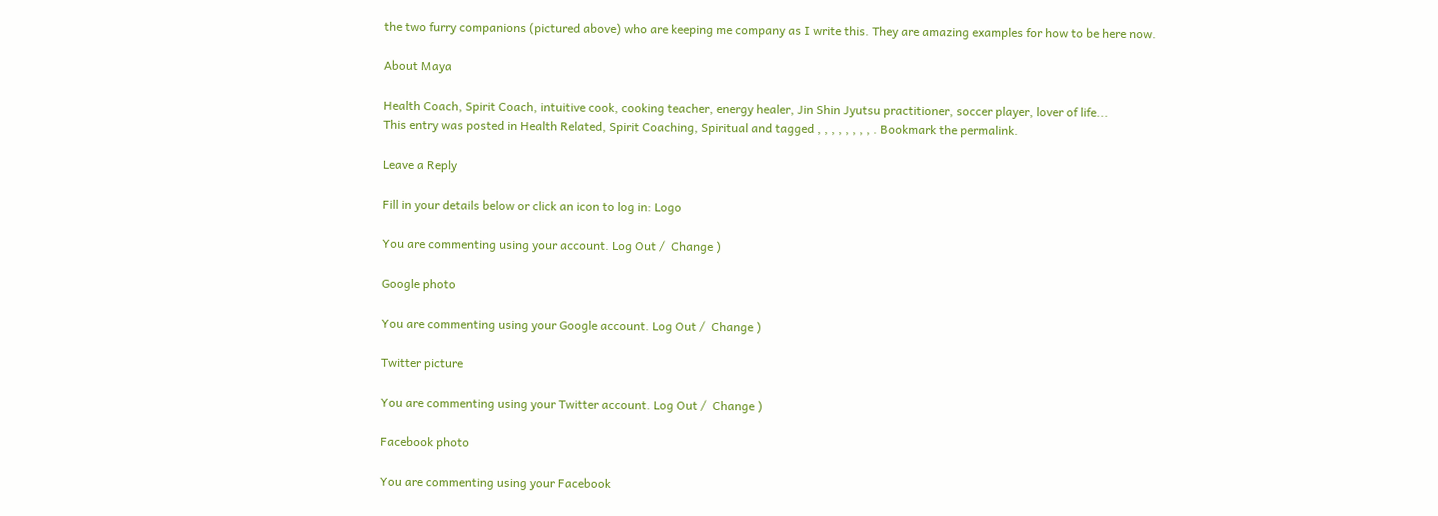the two furry companions (pictured above) who are keeping me company as I write this. They are amazing examples for how to be here now.

About Maya

Health Coach, Spirit Coach, intuitive cook, cooking teacher, energy healer, Jin Shin Jyutsu practitioner, soccer player, lover of life...
This entry was posted in Health Related, Spirit Coaching, Spiritual and tagged , , , , , , , , . Bookmark the permalink.

Leave a Reply

Fill in your details below or click an icon to log in: Logo

You are commenting using your account. Log Out /  Change )

Google photo

You are commenting using your Google account. Log Out /  Change )

Twitter picture

You are commenting using your Twitter account. Log Out /  Change )

Facebook photo

You are commenting using your Facebook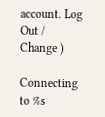account. Log Out /  Change )

Connecting to %s